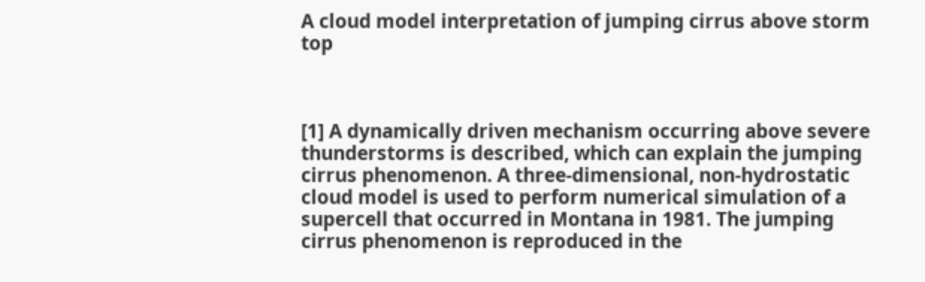A cloud model interpretation of jumping cirrus above storm top



[1] A dynamically driven mechanism occurring above severe thunderstorms is described, which can explain the jumping cirrus phenomenon. A three-dimensional, non-hydrostatic cloud model is used to perform numerical simulation of a supercell that occurred in Montana in 1981. The jumping cirrus phenomenon is reproduced in the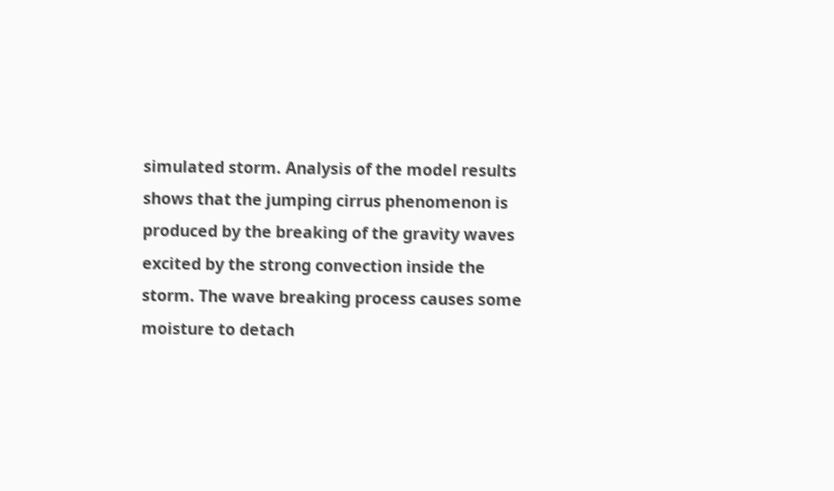simulated storm. Analysis of the model results shows that the jumping cirrus phenomenon is produced by the breaking of the gravity waves excited by the strong convection inside the storm. The wave breaking process causes some moisture to detach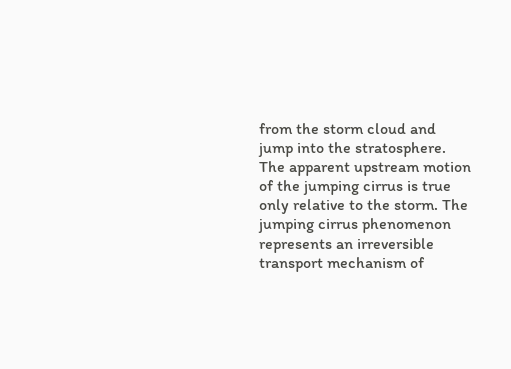from the storm cloud and jump into the stratosphere. The apparent upstream motion of the jumping cirrus is true only relative to the storm. The jumping cirrus phenomenon represents an irreversible transport mechanism of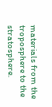materials from the troposphere to the stratosphere.